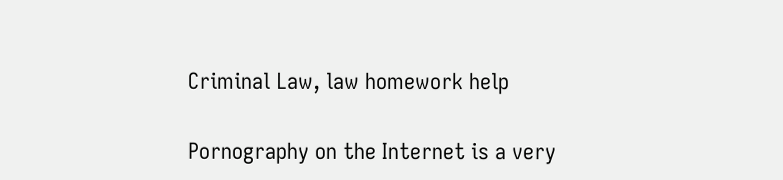Criminal Law, law homework help

Pornography on the Internet is a very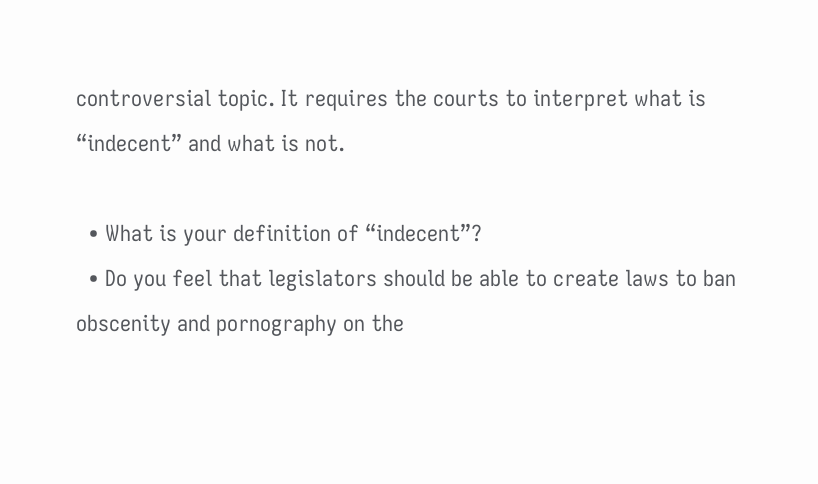controversial topic. It requires the courts to interpret what is “indecent” and what is not.

  • What is your definition of “indecent”?
  • Do you feel that legislators should be able to create laws to ban obscenity and pornography on the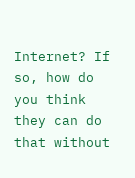Internet? If so, how do you think they can do that without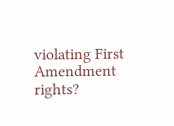violating First Amendment rights?